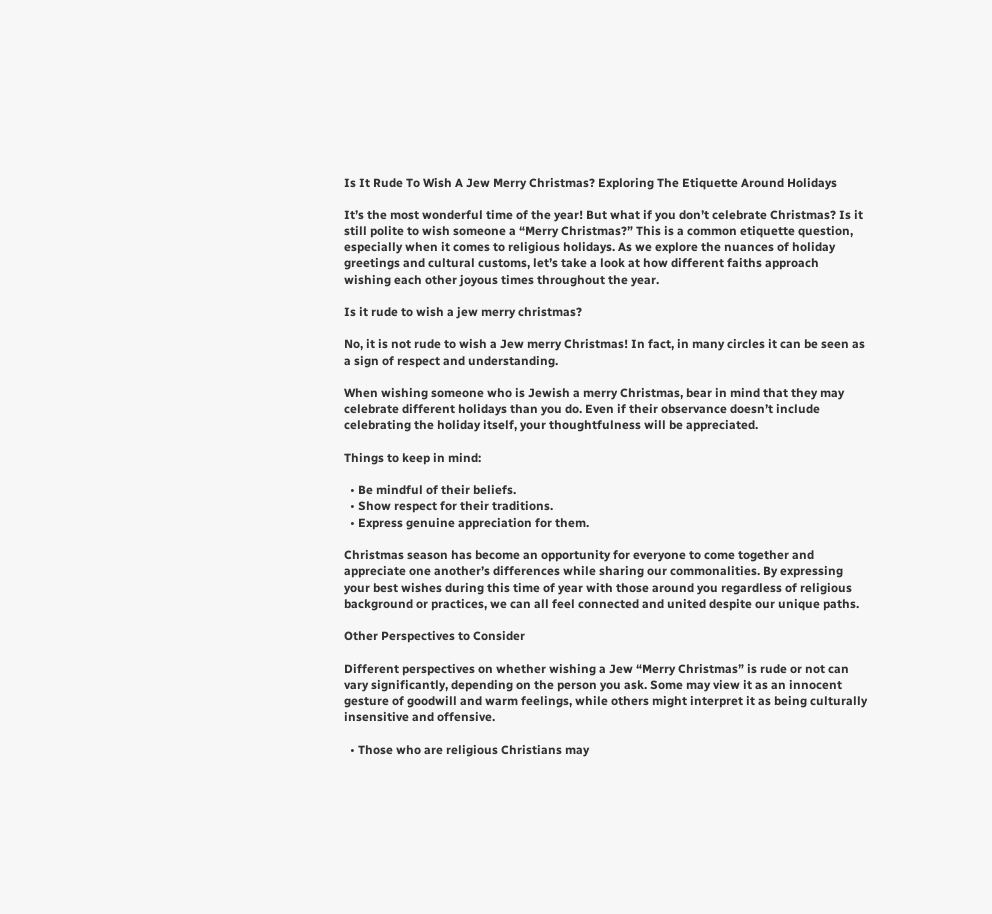Is It Rude To Wish A Jew Merry Christmas? Exploring The Etiquette Around Holidays

It’s the most wonderful time of the year! But what if you don’t celebrate Christmas? Is it still polite to wish someone a “Merry Christmas?” This is a common etiquette question, especially when it comes to religious holidays. As we explore the nuances of holiday greetings and cultural customs, let’s take a look at how different faiths approach wishing each other joyous times throughout the year.

Is it rude to wish a jew merry christmas?

No, it is not rude to wish a Jew merry Christmas! In fact, in many circles it can be seen as a sign of respect and understanding.

When wishing someone who is Jewish a merry Christmas, bear in mind that they may celebrate different holidays than you do. Even if their observance doesn’t include celebrating the holiday itself, your thoughtfulness will be appreciated.

Things to keep in mind:

  • Be mindful of their beliefs.
  • Show respect for their traditions.
  • Express genuine appreciation for them.

Christmas season has become an opportunity for everyone to come together and appreciate one another’s differences while sharing our commonalities. By expressing your best wishes during this time of year with those around you regardless of religious background or practices, we can all feel connected and united despite our unique paths.

Other Perspectives to Consider

Different perspectives on whether wishing a Jew “Merry Christmas” is rude or not can vary significantly, depending on the person you ask. Some may view it as an innocent gesture of goodwill and warm feelings, while others might interpret it as being culturally insensitive and offensive.

  • Those who are religious Christians may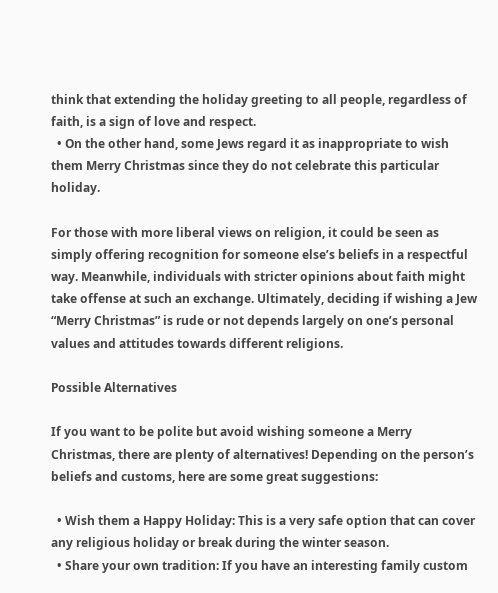think that extending the holiday greeting to all people, regardless of faith, is a sign of love and respect.
  • On the other hand, some Jews regard it as inappropriate to wish them Merry Christmas since they do not celebrate this particular holiday.

For those with more liberal views on religion, it could be seen as simply offering recognition for someone else’s beliefs in a respectful way. Meanwhile, individuals with stricter opinions about faith might take offense at such an exchange. Ultimately, deciding if wishing a Jew “Merry Christmas” is rude or not depends largely on one’s personal values and attitudes towards different religions.

Possible Alternatives

If you want to be polite but avoid wishing someone a Merry Christmas, there are plenty of alternatives! Depending on the person’s beliefs and customs, here are some great suggestions:

  • Wish them a Happy Holiday: This is a very safe option that can cover any religious holiday or break during the winter season.
  • Share your own tradition: If you have an interesting family custom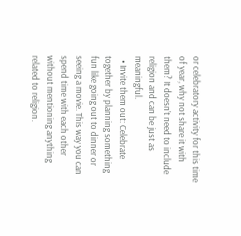or celebratory activity for this time of year, why not share it with them? It doesn’t need to include religion and can be just as meaningful.
  • Invite them out: Celebrate together by planning something fun like going out to dinner or seeing a movie. This way you can spend time with each other without mentioning anything related to religion.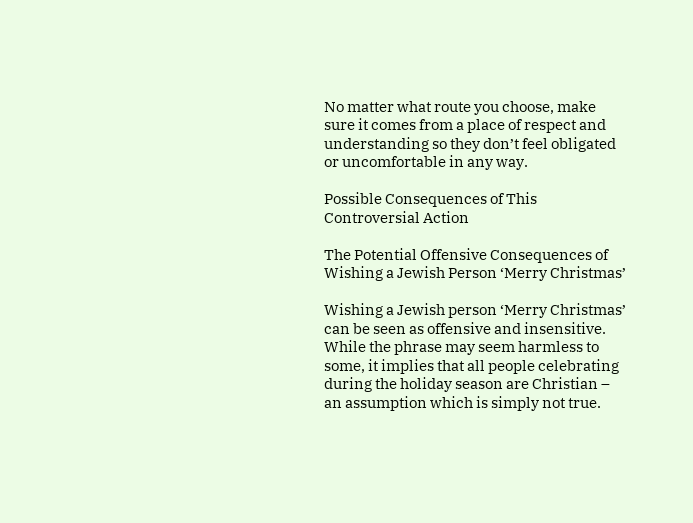No matter what route you choose, make sure it comes from a place of respect and understanding so they don’t feel obligated or uncomfortable in any way.

Possible Consequences of This Controversial Action

The Potential Offensive Consequences of Wishing a Jewish Person ‘Merry Christmas’

Wishing a Jewish person ‘Merry Christmas’ can be seen as offensive and insensitive. While the phrase may seem harmless to some, it implies that all people celebrating during the holiday season are Christian – an assumption which is simply not true.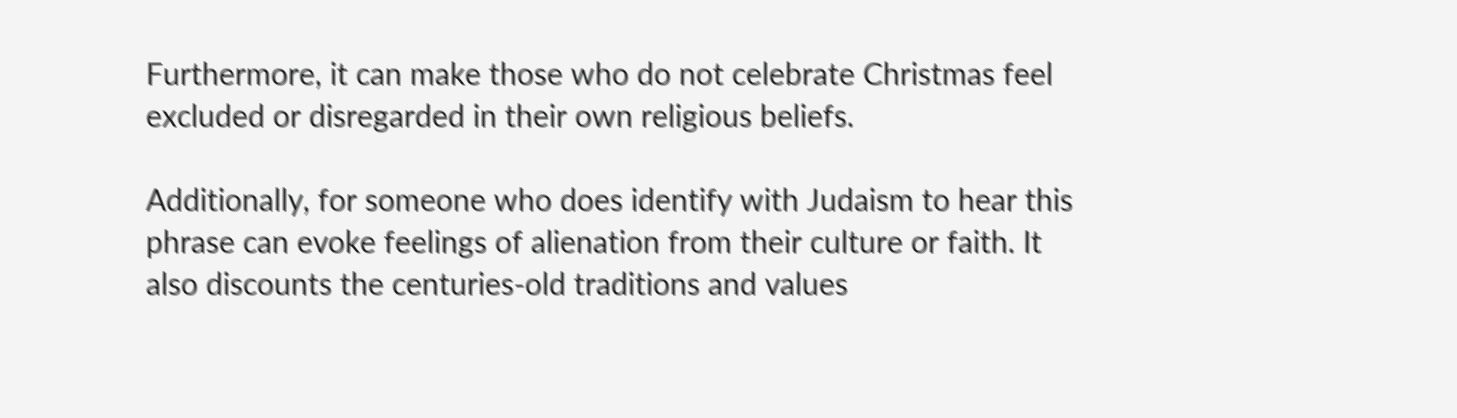Furthermore, it can make those who do not celebrate Christmas feel excluded or disregarded in their own religious beliefs.

Additionally, for someone who does identify with Judaism to hear this phrase can evoke feelings of alienation from their culture or faith. It also discounts the centuries-old traditions and values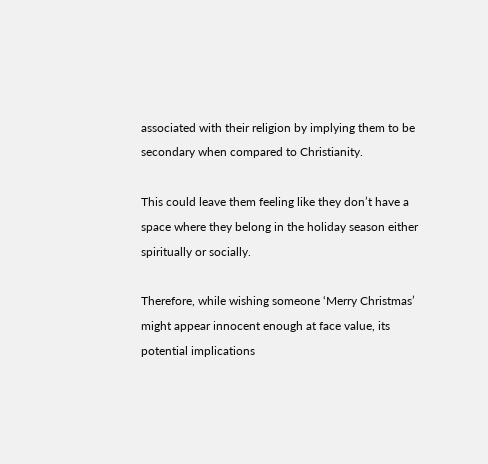associated with their religion by implying them to be secondary when compared to Christianity.

This could leave them feeling like they don’t have a space where they belong in the holiday season either spiritually or socially.

Therefore, while wishing someone ‘Merry Christmas’ might appear innocent enough at face value, its potential implications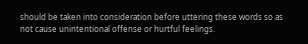should be taken into consideration before uttering these words so as not cause unintentional offense or hurtful feelings.